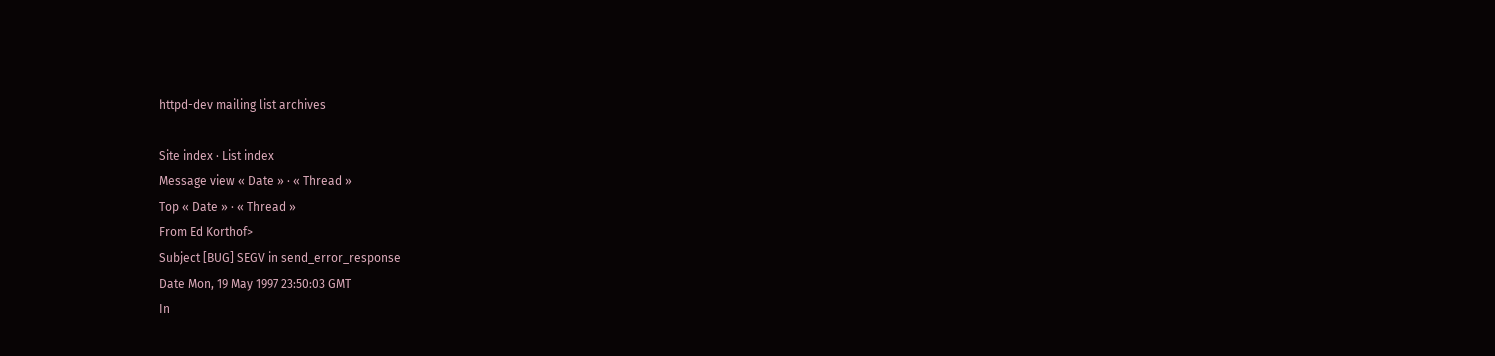httpd-dev mailing list archives

Site index · List index
Message view « Date » · « Thread »
Top « Date » · « Thread »
From Ed Korthof>
Subject [BUG] SEGV in send_error_response
Date Mon, 19 May 1997 23:50:03 GMT
In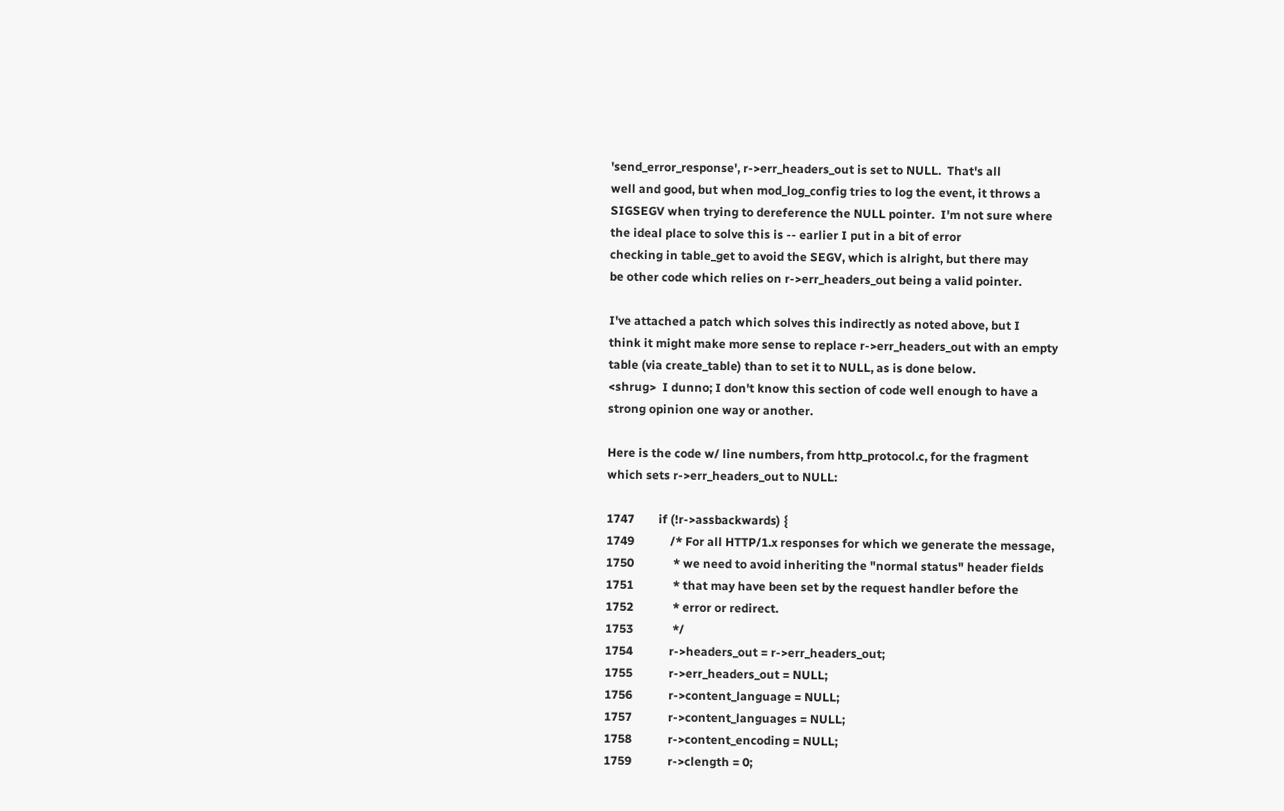'send_error_response', r->err_headers_out is set to NULL.  That's all
well and good, but when mod_log_config tries to log the event, it throws a
SIGSEGV when trying to dereference the NULL pointer.  I'm not sure where
the ideal place to solve this is -- earlier I put in a bit of error
checking in table_get to avoid the SEGV, which is alright, but there may
be other code which relies on r->err_headers_out being a valid pointer.

I've attached a patch which solves this indirectly as noted above, but I
think it might make more sense to replace r->err_headers_out with an empty
table (via create_table) than to set it to NULL, as is done below.
<shrug>  I dunno; I don't know this section of code well enough to have a
strong opinion one way or another.

Here is the code w/ line numbers, from http_protocol.c, for the fragment
which sets r->err_headers_out to NULL:

1747        if (!r->assbackwards) {
1749            /* For all HTTP/1.x responses for which we generate the message,
1750             * we need to avoid inheriting the "normal status" header fields
1751             * that may have been set by the request handler before the
1752             * error or redirect.
1753             */
1754            r->headers_out = r->err_headers_out;
1755            r->err_headers_out = NULL;
1756            r->content_language = NULL;
1757            r->content_languages = NULL;
1758            r->content_encoding = NULL;
1759            r->clength = 0;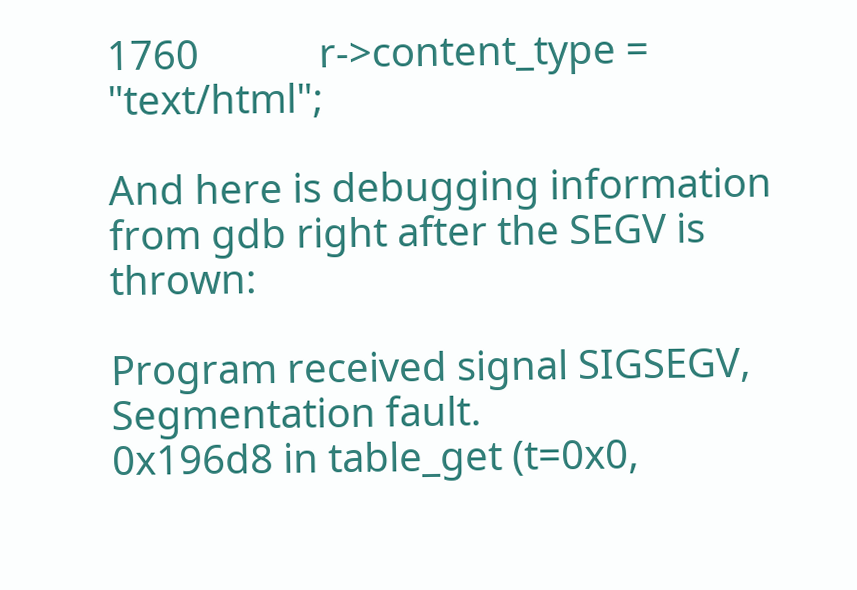1760            r->content_type = "text/html";

And here is debugging information from gdb right after the SEGV is thrown:

Program received signal SIGSEGV, Segmentation fault.
0x196d8 in table_get (t=0x0,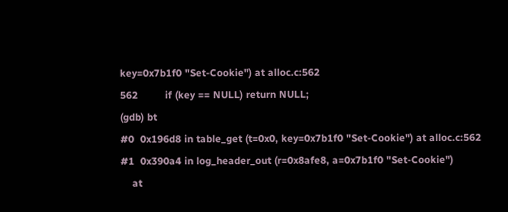key=0x7b1f0 "Set-Cookie") at alloc.c:562
562         if (key == NULL) return NULL;
(gdb) bt
#0  0x196d8 in table_get (t=0x0, key=0x7b1f0 "Set-Cookie") at alloc.c:562
#1  0x390a4 in log_header_out (r=0x8afe8, a=0x7b1f0 "Set-Cookie")
    at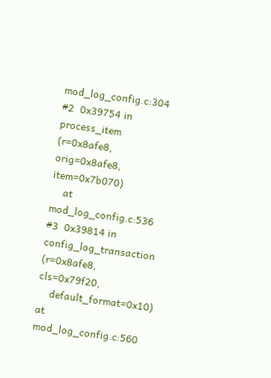mod_log_config.c:304
#2  0x39754 in process_item (r=0x8afe8, orig=0x8afe8, item=0x7b070)
    at mod_log_config.c:536
#3  0x39814 in config_log_transaction (r=0x8afe8, cls=0x79f20,
    default_format=0x10) at mod_log_config.c:560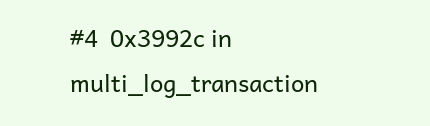#4  0x3992c in multi_log_transaction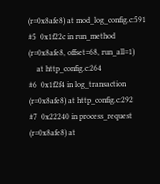(r=0x8afe8) at mod_log_config.c:591
#5  0x1f22c in run_method (r=0x8afe8, offset=68, run_all=1)
    at http_config.c:264
#6  0x1f2f4 in log_transaction (r=0x8afe8) at http_config.c:292
#7  0x22240 in process_request (r=0x8afe8) at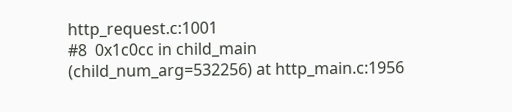http_request.c:1001
#8  0x1c0cc in child_main (child_num_arg=532256) at http_main.c:1956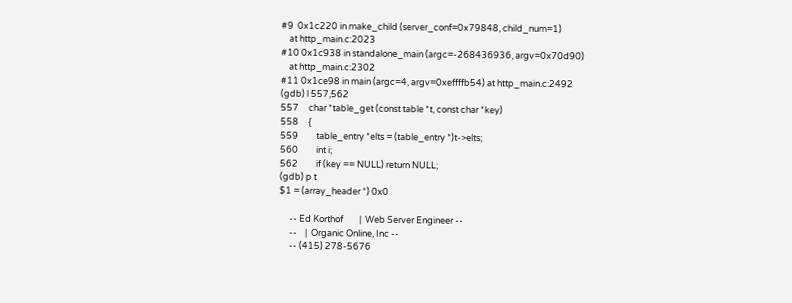#9  0x1c220 in make_child (server_conf=0x79848, child_num=1)
    at http_main.c:2023
#10 0x1c938 in standalone_main (argc=-268436936, argv=0x70d90)
    at http_main.c:2302
#11 0x1ce98 in main (argc=4, argv=0xeffffb54) at http_main.c:2492
(gdb) l 557,562
557     char *table_get (const table *t, const char *key)
558     {
559         table_entry *elts = (table_entry *)t->elts;
560         int i;
562         if (key == NULL) return NULL;
(gdb) p t
$1 = (array_header *) 0x0

     -- Ed Korthof        |  Web Server Engineer --
     --    |  Organic Online, Inc --
     -- (415) 278-5676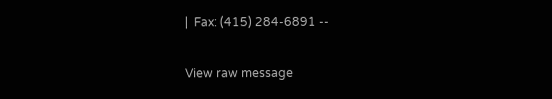|  Fax: (415) 284-6891 --

View raw message